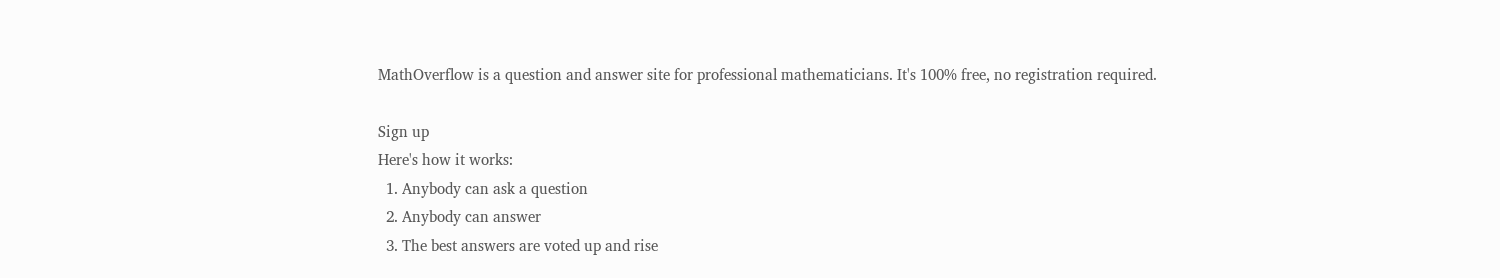MathOverflow is a question and answer site for professional mathematicians. It's 100% free, no registration required.

Sign up
Here's how it works:
  1. Anybody can ask a question
  2. Anybody can answer
  3. The best answers are voted up and rise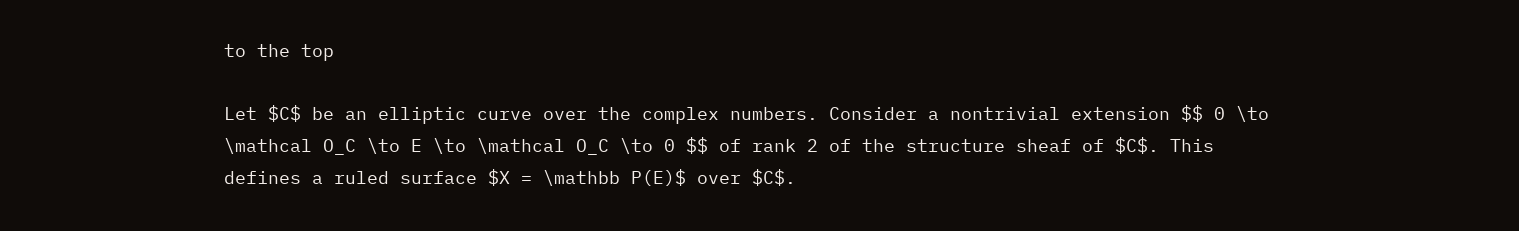to the top

Let $C$ be an elliptic curve over the complex numbers. Consider a nontrivial extension $$ 0 \to \mathcal O_C \to E \to \mathcal O_C \to 0 $$ of rank 2 of the structure sheaf of $C$. This defines a ruled surface $X = \mathbb P(E)$ over $C$.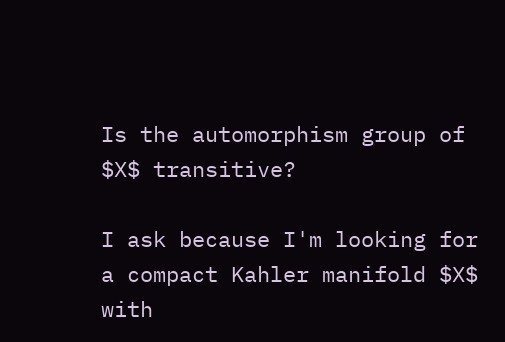Is the automorphism group of $X$ transitive?

I ask because I'm looking for a compact Kahler manifold $X$ with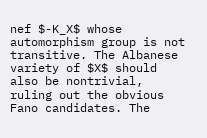nef $-K_X$ whose automorphism group is not transitive. The Albanese variety of $X$ should also be nontrivial, ruling out the obvious Fano candidates. The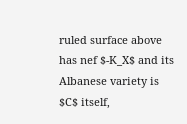ruled surface above has nef $-K_X$ and its Albanese variety is $C$ itself,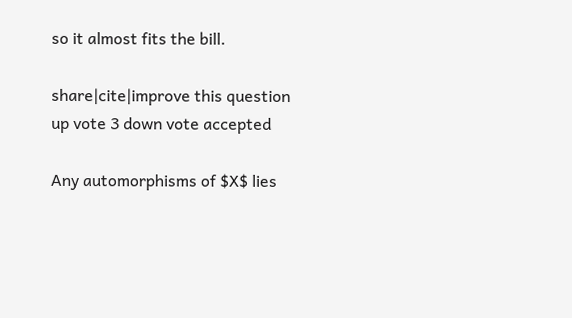so it almost fits the bill.

share|cite|improve this question
up vote 3 down vote accepted

Any automorphisms of $X$ lies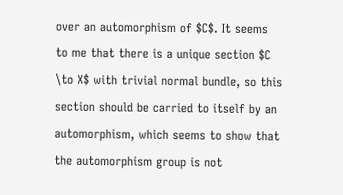over an automorphism of $C$. It seems to me that there is a unique section $C \to X$ with trivial normal bundle, so this section should be carried to itself by an automorphism, which seems to show that the automorphism group is not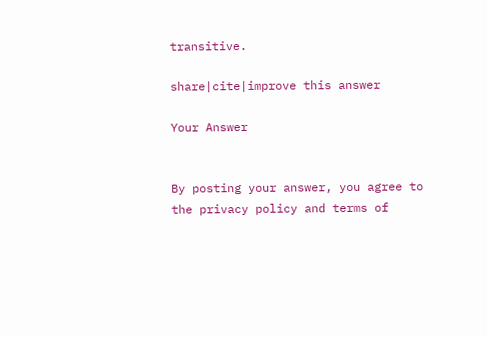transitive.

share|cite|improve this answer

Your Answer


By posting your answer, you agree to the privacy policy and terms of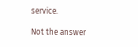service.

Not the answer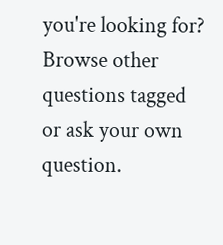you're looking for? Browse other questions tagged or ask your own question.